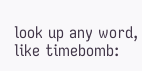look up any word, like timebomb: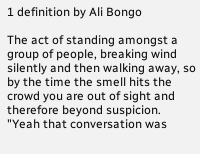1 definition by Ali Bongo

The act of standing amongst a group of people, breaking wind silently and then walking away, so by the time the smell hits the crowd you are out of sight and therefore beyond suspicion.
"Yeah that conversation was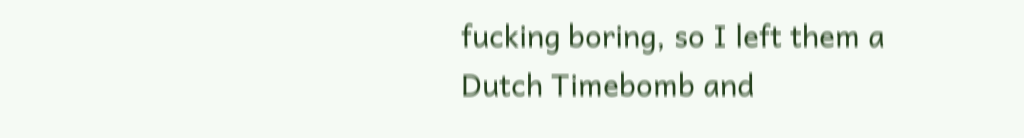fucking boring, so I left them a Dutch Timebomb and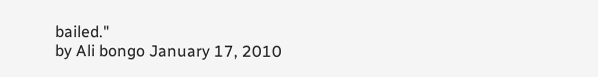bailed."
by Ali bongo January 17, 2010